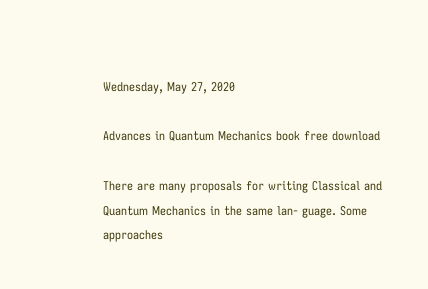Wednesday, May 27, 2020

Advances in Quantum Mechanics book free download

There are many proposals for writing Classical and Quantum Mechanics in the same lan‐ guage. Some approaches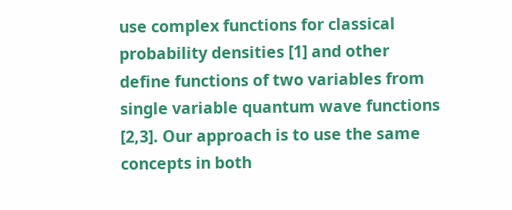use complex functions for classical probability densities [1] and other define functions of two variables from single variable quantum wave functions [2,3]. Our approach is to use the same concepts in both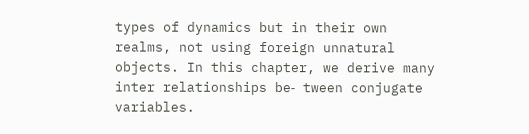types of dynamics but in their own realms, not using foreign unnatural objects. In this chapter, we derive many inter relationships be‐ tween conjugate variables.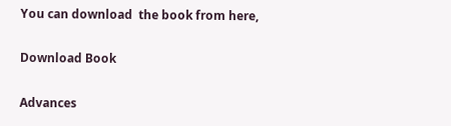You can download  the book from here,

Download Book

Advances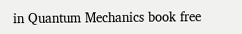in Quantum Mechanics book free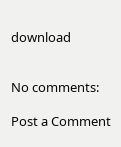download


No comments:

Post a Comment